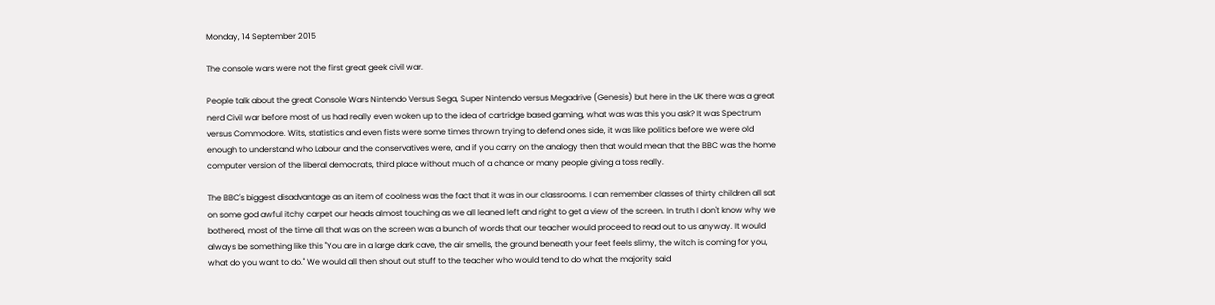Monday, 14 September 2015

The console wars were not the first great geek civil war.

People talk about the great Console Wars Nintendo Versus Sega, Super Nintendo versus Megadrive (Genesis) but here in the UK there was a great nerd Civil war before most of us had really even woken up to the idea of cartridge based gaming, what was was this you ask? It was Spectrum versus Commodore. Wits, statistics and even fists were some times thrown trying to defend ones side, it was like politics before we were old enough to understand who Labour and the conservatives were, and if you carry on the analogy then that would mean that the BBC was the home computer version of the liberal democrats, third place without much of a chance or many people giving a toss really.

The BBC's biggest disadvantage as an item of coolness was the fact that it was in our classrooms. I can remember classes of thirty children all sat on some god awful itchy carpet our heads almost touching as we all leaned left and right to get a view of the screen. In truth I don't know why we bothered, most of the time all that was on the screen was a bunch of words that our teacher would proceed to read out to us anyway. It would always be something like this ''You are in a large dark cave, the air smells, the ground beneath your feet feels slimy, the witch is coming for you, what do you want to do.'' We would all then shout out stuff to the teacher who would tend to do what the majority said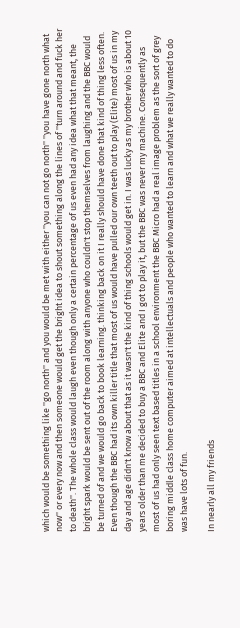which would be something like ''go north'' and you would be met with either ''you can not go north'' ''you have gone north what now'' or every now and then someone would get the bright idea to shout something along the lines of ''turn around and fuck her to death''. The whole class would laugh even though only a certain percentage of us even had any idea what that meant, the bright spark would be sent out of the room along with anyone who couldn't stop themselves from laughing and the BBC would be turned of and we would go back to book learning. thinking back on it I really should have done that kind of thing less often. Even though the BBC had its own killer title that most of us would have pulled our own teeth out to play (Elite) most of us in my day and age didn't know about that as it wasn't the kind of thing schools would get in. I was lucky as my brother who is about 10 years older than me decided to buy a BBC and Elite and I got to play it, but the BBC was never my machine. Consequently as most of us had only seen text based titles in a school environment the BBC Micro had a real image problem as the sort of grey boring middle class home computer aimed at intellectuals and people who wanted to learn and what we really wanted to do was have lots of fun.

In nearly all my friends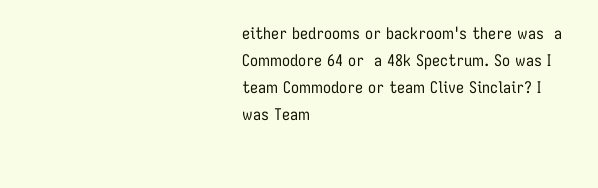either bedrooms or backroom's there was  a Commodore 64 or  a 48k Spectrum. So was I team Commodore or team Clive Sinclair? I was Team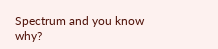Spectrum and you know why?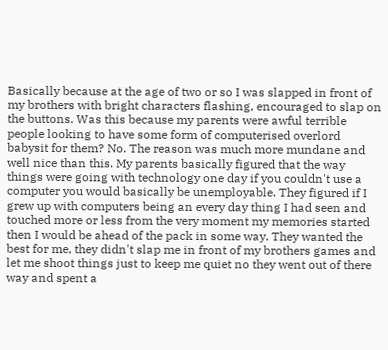Basically because at the age of two or so I was slapped in front of my brothers with bright characters flashing, encouraged to slap on the buttons. Was this because my parents were awful terrible people looking to have some form of computerised overlord babysit for them? No. The reason was much more mundane and well nice than this. My parents basically figured that the way things were going with technology one day if you couldn't use a computer you would basically be unemployable. They figured if I grew up with computers being an every day thing I had seen and touched more or less from the very moment my memories started then I would be ahead of the pack in some way. They wanted the best for me, they didn't slap me in front of my brothers games and let me shoot things just to keep me quiet no they went out of there way and spent a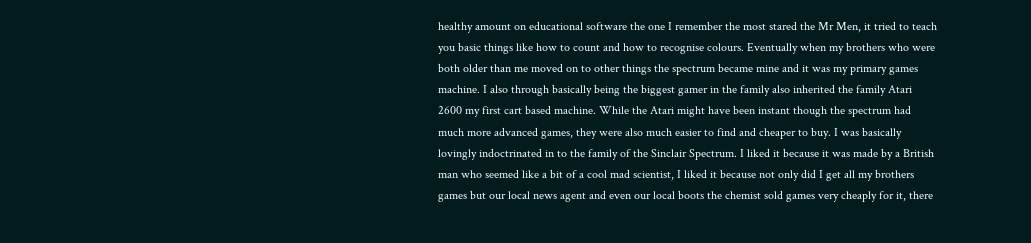healthy amount on educational software the one I remember the most stared the Mr Men, it tried to teach you basic things like how to count and how to recognise colours. Eventually when my brothers who were both older than me moved on to other things the spectrum became mine and it was my primary games machine. I also through basically being the biggest gamer in the family also inherited the family Atari 2600 my first cart based machine. While the Atari might have been instant though the spectrum had much more advanced games, they were also much easier to find and cheaper to buy. I was basically lovingly indoctrinated in to the family of the Sinclair Spectrum. I liked it because it was made by a British man who seemed like a bit of a cool mad scientist, I liked it because not only did I get all my brothers games but our local news agent and even our local boots the chemist sold games very cheaply for it, there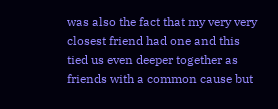was also the fact that my very very closest friend had one and this tied us even deeper together as friends with a common cause but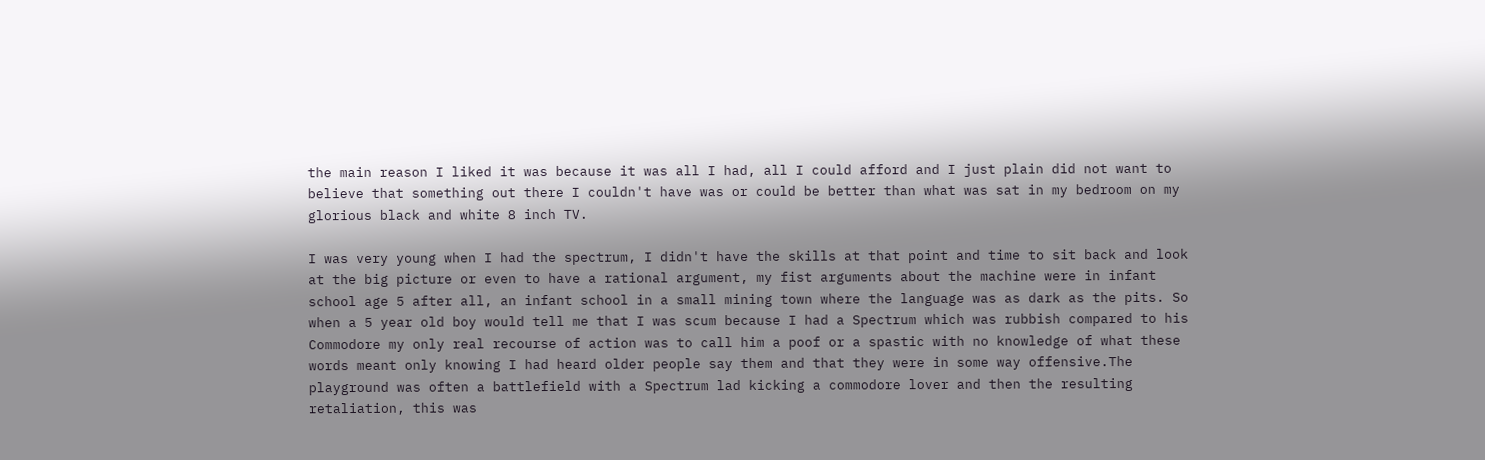the main reason I liked it was because it was all I had, all I could afford and I just plain did not want to believe that something out there I couldn't have was or could be better than what was sat in my bedroom on my glorious black and white 8 inch TV.

I was very young when I had the spectrum, I didn't have the skills at that point and time to sit back and look at the big picture or even to have a rational argument, my fist arguments about the machine were in infant school age 5 after all, an infant school in a small mining town where the language was as dark as the pits. So when a 5 year old boy would tell me that I was scum because I had a Spectrum which was rubbish compared to his Commodore my only real recourse of action was to call him a poof or a spastic with no knowledge of what these words meant only knowing I had heard older people say them and that they were in some way offensive.The playground was often a battlefield with a Spectrum lad kicking a commodore lover and then the resulting retaliation, this was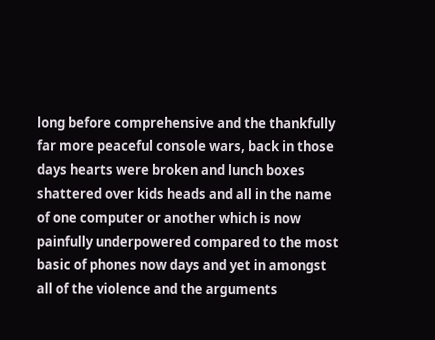long before comprehensive and the thankfully far more peaceful console wars, back in those days hearts were broken and lunch boxes shattered over kids heads and all in the name of one computer or another which is now painfully underpowered compared to the most basic of phones now days and yet in amongst all of the violence and the arguments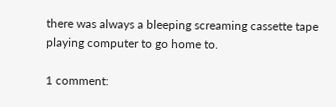there was always a bleeping screaming cassette tape playing computer to go home to.

1 comment: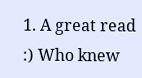1. A great read :) Who knew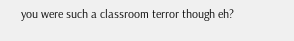you were such a classroom terror though eh?